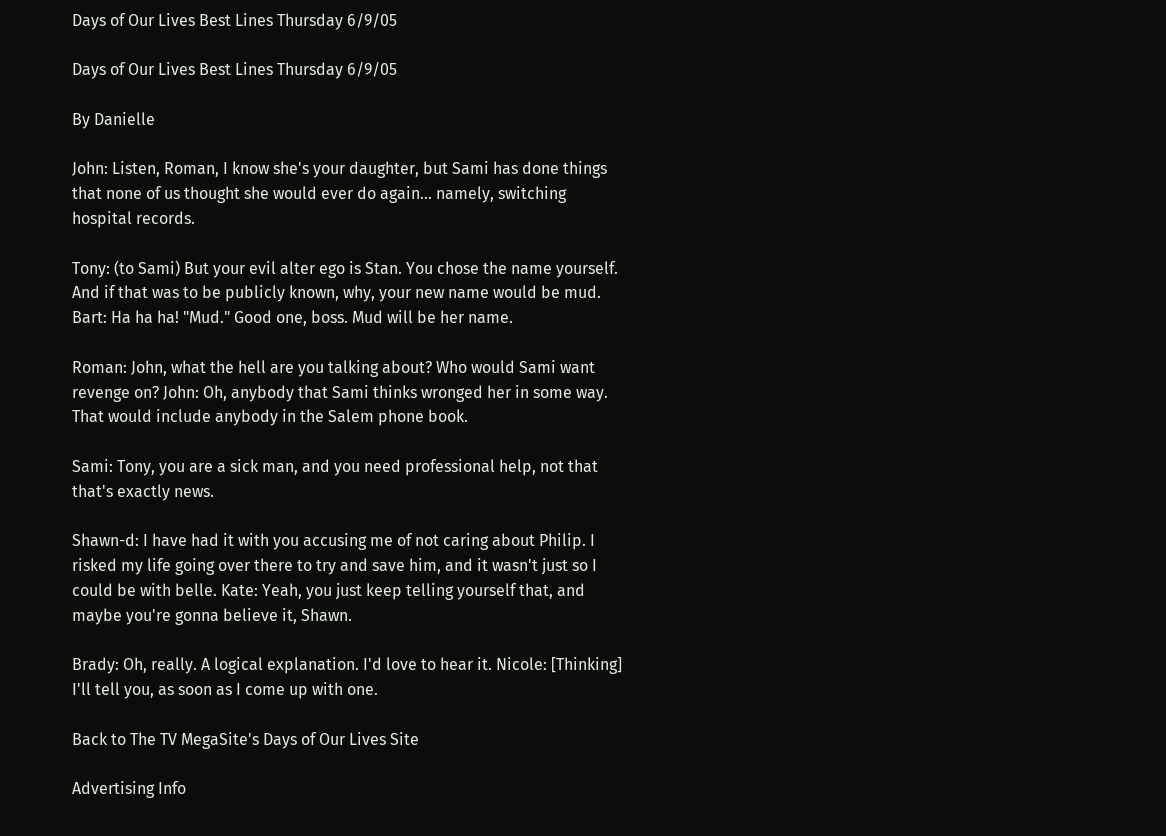Days of Our Lives Best Lines Thursday 6/9/05

Days of Our Lives Best Lines Thursday 6/9/05

By Danielle

John: Listen, Roman, I know she's your daughter, but Sami has done things that none of us thought she would ever do again... namely, switching hospital records.

Tony: (to Sami) But your evil alter ego is Stan. You chose the name yourself. And if that was to be publicly known, why, your new name would be mud. Bart: Ha ha ha! "Mud." Good one, boss. Mud will be her name.

Roman: John, what the hell are you talking about? Who would Sami want revenge on? John: Oh, anybody that Sami thinks wronged her in some way. That would include anybody in the Salem phone book.

Sami: Tony, you are a sick man, and you need professional help, not that that's exactly news.

Shawn-d: I have had it with you accusing me of not caring about Philip. I risked my life going over there to try and save him, and it wasn't just so I could be with belle. Kate: Yeah, you just keep telling yourself that, and maybe you're gonna believe it, Shawn.

Brady: Oh, really. A logical explanation. I'd love to hear it. Nicole: [Thinking] I'll tell you, as soon as I come up with one.

Back to The TV MegaSite's Days of Our Lives Site

Advertising Info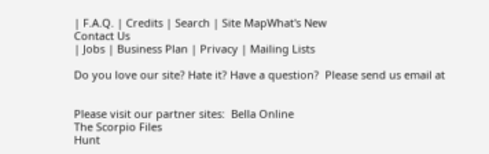| F.A.Q. | Credits | Search | Site MapWhat's New
Contact Us
| Jobs | Business Plan | Privacy | Mailing Lists

Do you love our site? Hate it? Have a question?  Please send us email at


Please visit our partner sites:  Bella Online
The Scorpio Files
Hunt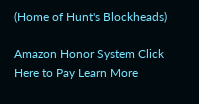(Home of Hunt's Blockheads)

Amazon Honor System Click Here to Pay Learn More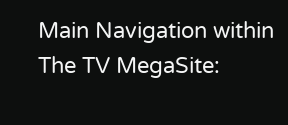Main Navigation within The TV MegaSite: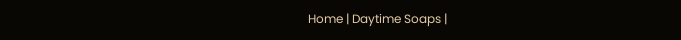Home | Daytime Soaps |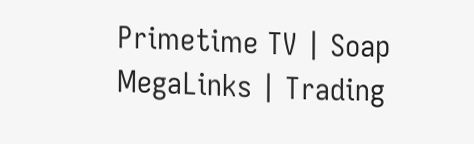Primetime TV | Soap MegaLinks | Trading